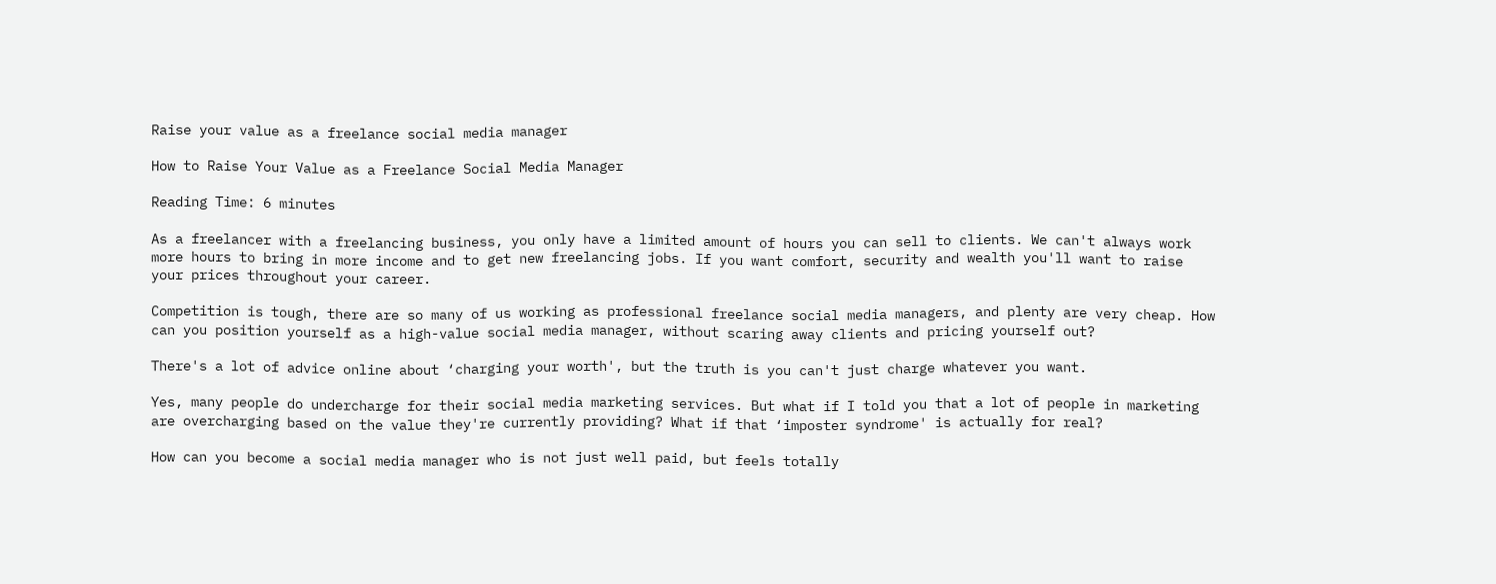Raise your value as a freelance social media manager

How to Raise Your Value as a Freelance Social Media Manager

Reading Time: 6 minutes

As a freelancer with a freelancing business, you only have a limited amount of hours you can sell to clients. We can't always work more hours to bring in more income and to get new freelancing jobs. If you want comfort, security and wealth you'll want to raise your prices throughout your career.

Competition is tough, there are so many of us working as professional freelance social media managers, and plenty are very cheap. How can you position yourself as a high-value social media manager, without scaring away clients and pricing yourself out?

There's a lot of advice online about ‘charging your worth', but the truth is you can't just charge whatever you want.

Yes, many people do undercharge for their social media marketing services. But what if I told you that a lot of people in marketing are overcharging based on the value they're currently providing? What if that ‘imposter syndrome' is actually for real?

How can you become a social media manager who is not just well paid, but feels totally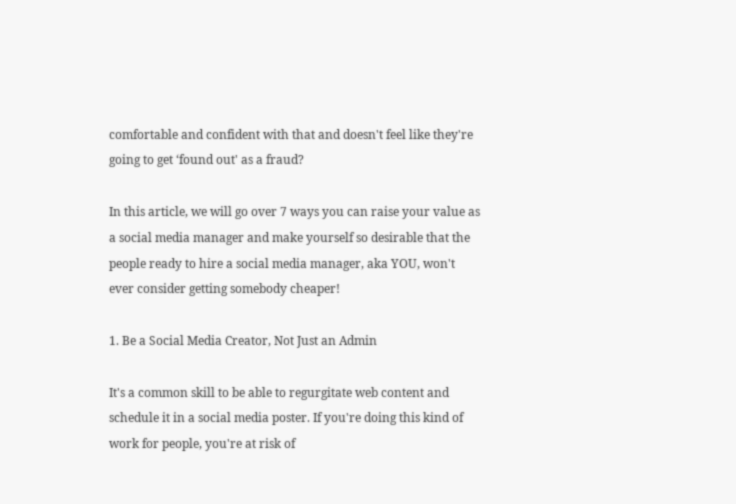comfortable and confident with that and doesn't feel like they're going to get ‘found out' as a fraud?

In this article, we will go over 7 ways you can raise your value as a social media manager and make yourself so desirable that the people ready to hire a social media manager, aka YOU, won't ever consider getting somebody cheaper!

1. Be a Social Media Creator, Not Just an Admin

It's a common skill to be able to regurgitate web content and schedule it in a social media poster. If you're doing this kind of work for people, you're at risk of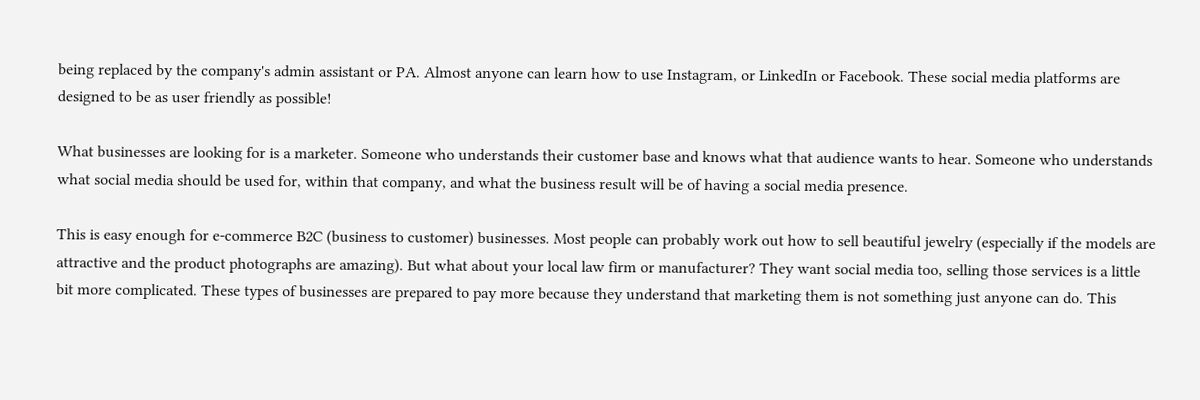being replaced by the company's admin assistant or PA. Almost anyone can learn how to use Instagram, or LinkedIn or Facebook. These social media platforms are designed to be as user friendly as possible!

What businesses are looking for is a marketer. Someone who understands their customer base and knows what that audience wants to hear. Someone who understands what social media should be used for, within that company, and what the business result will be of having a social media presence.

This is easy enough for e-commerce B2C (business to customer) businesses. Most people can probably work out how to sell beautiful jewelry (especially if the models are attractive and the product photographs are amazing). But what about your local law firm or manufacturer? They want social media too, selling those services is a little bit more complicated. These types of businesses are prepared to pay more because they understand that marketing them is not something just anyone can do. This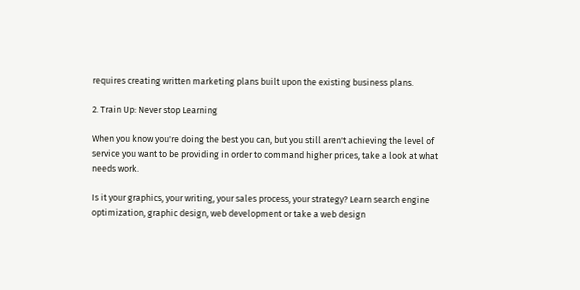requires creating written marketing plans built upon the existing business plans.

2. Train Up: Never stop Learning

When you know you're doing the best you can, but you still aren't achieving the level of service you want to be providing in order to command higher prices, take a look at what needs work.

Is it your graphics, your writing, your sales process, your strategy? Learn search engine optimization, graphic design, web development or take a web design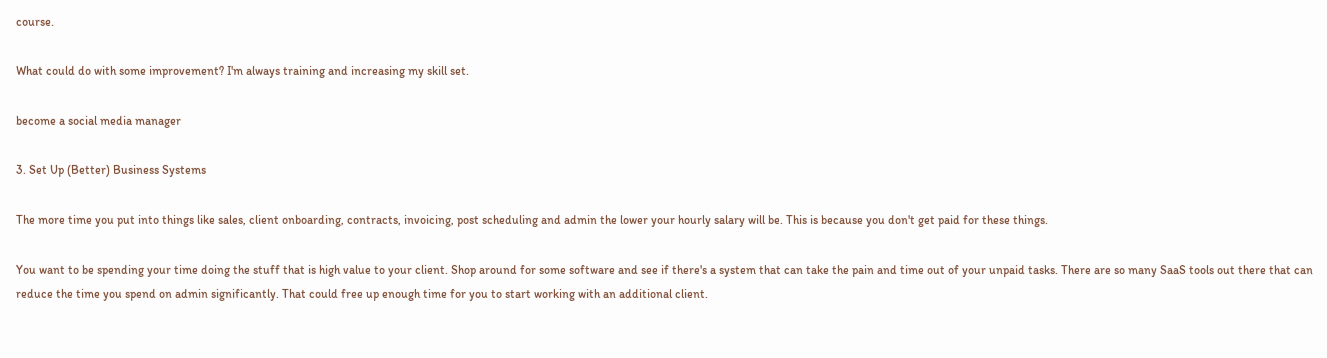course.

What could do with some improvement? I'm always training and increasing my skill set.

become a social media manager

3. Set Up (Better) Business Systems

The more time you put into things like sales, client onboarding, contracts, invoicing, post scheduling and admin the lower your hourly salary will be. This is because you don't get paid for these things.

You want to be spending your time doing the stuff that is high value to your client. Shop around for some software and see if there's a system that can take the pain and time out of your unpaid tasks. There are so many SaaS tools out there that can reduce the time you spend on admin significantly. That could free up enough time for you to start working with an additional client.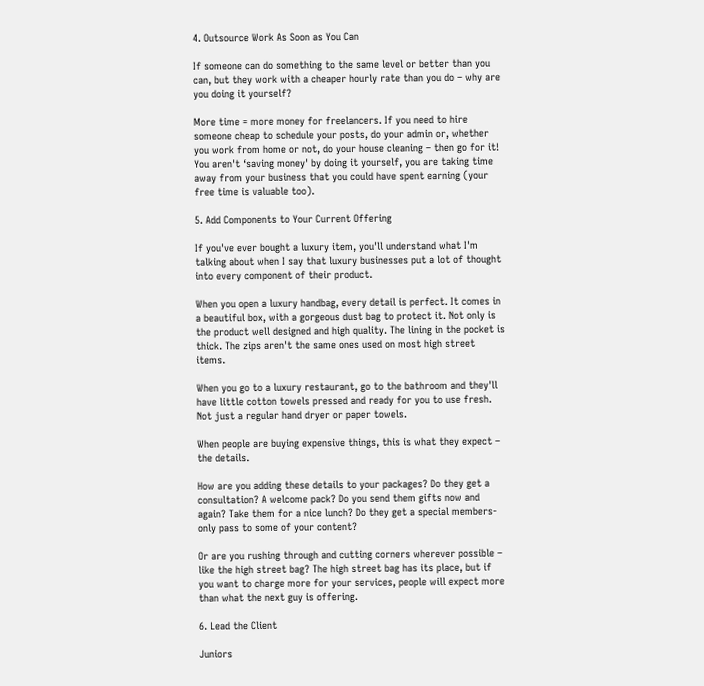4. Outsource Work As Soon as You Can

If someone can do something to the same level or better than you can, but they work with a cheaper hourly rate than you do – why are you doing it yourself?

More time = more money for freelancers. If you need to hire someone cheap to schedule your posts, do your admin or, whether you work from home or not, do your house cleaning – then go for it! You aren't ‘saving money' by doing it yourself, you are taking time away from your business that you could have spent earning (your free time is valuable too).

5. Add Components to Your Current Offering

If you've ever bought a luxury item, you'll understand what I'm talking about when I say that luxury businesses put a lot of thought into every component of their product.

When you open a luxury handbag, every detail is perfect. It comes in a beautiful box, with a gorgeous dust bag to protect it. Not only is the product well designed and high quality. The lining in the pocket is thick. The zips aren't the same ones used on most high street items.

When you go to a luxury restaurant, go to the bathroom and they'll have little cotton towels pressed and ready for you to use fresh. Not just a regular hand dryer or paper towels.

When people are buying expensive things, this is what they expect – the details.

How are you adding these details to your packages? Do they get a consultation? A welcome pack? Do you send them gifts now and again? Take them for a nice lunch? Do they get a special members-only pass to some of your content?

Or are you rushing through and cutting corners wherever possible – like the high street bag? The high street bag has its place, but if you want to charge more for your services, people will expect more than what the next guy is offering.

6. Lead the Client

Juniors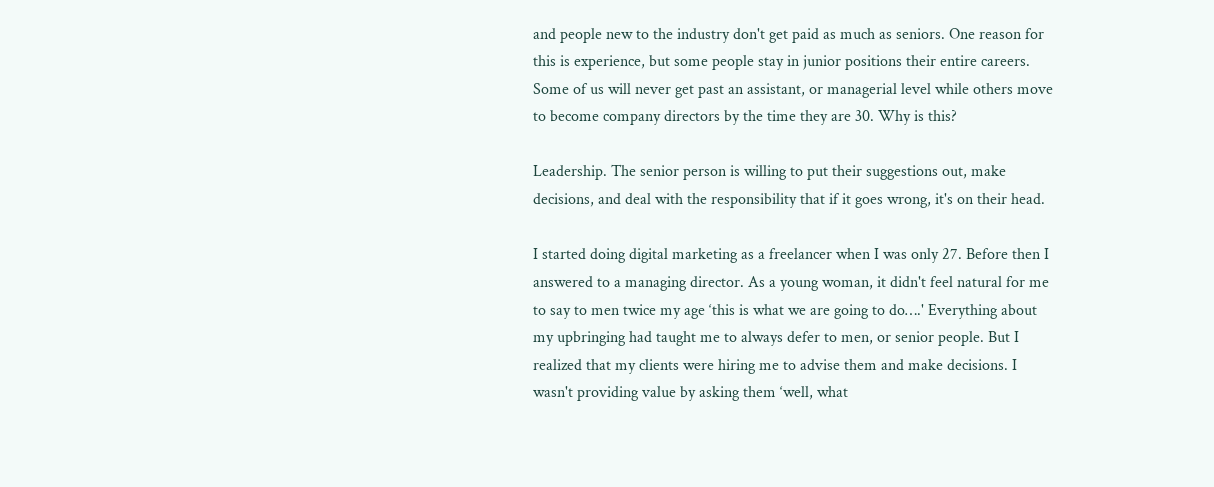and people new to the industry don't get paid as much as seniors. One reason for this is experience, but some people stay in junior positions their entire careers. Some of us will never get past an assistant, or managerial level while others move to become company directors by the time they are 30. Why is this?

Leadership. The senior person is willing to put their suggestions out, make decisions, and deal with the responsibility that if it goes wrong, it's on their head.

I started doing digital marketing as a freelancer when I was only 27. Before then I answered to a managing director. As a young woman, it didn't feel natural for me to say to men twice my age ‘this is what we are going to do….' Everything about my upbringing had taught me to always defer to men, or senior people. But I realized that my clients were hiring me to advise them and make decisions. I wasn't providing value by asking them ‘well, what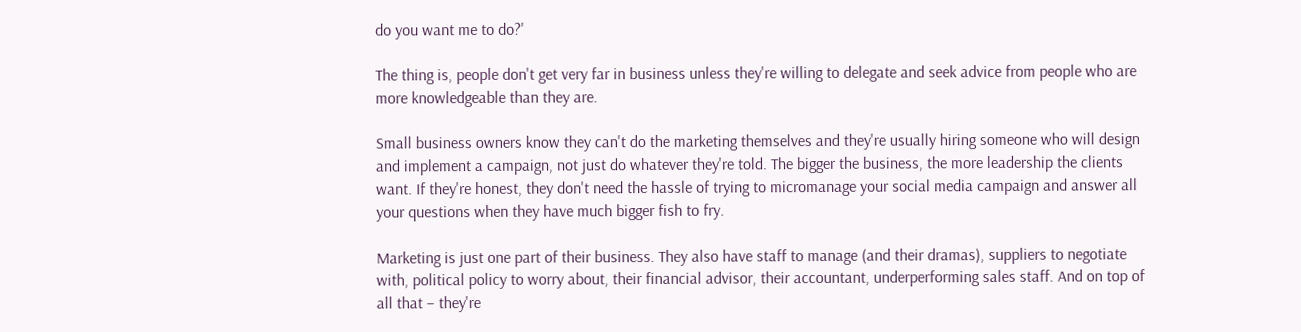do you want me to do?'

The thing is, people don't get very far in business unless they're willing to delegate and seek advice from people who are more knowledgeable than they are.

Small business owners know they can't do the marketing themselves and they're usually hiring someone who will design and implement a campaign, not just do whatever they're told. The bigger the business, the more leadership the clients want. If they're honest, they don't need the hassle of trying to micromanage your social media campaign and answer all your questions when they have much bigger fish to fry.

Marketing is just one part of their business. They also have staff to manage (and their dramas), suppliers to negotiate with, political policy to worry about, their financial advisor, their accountant, underperforming sales staff. And on top of all that – they're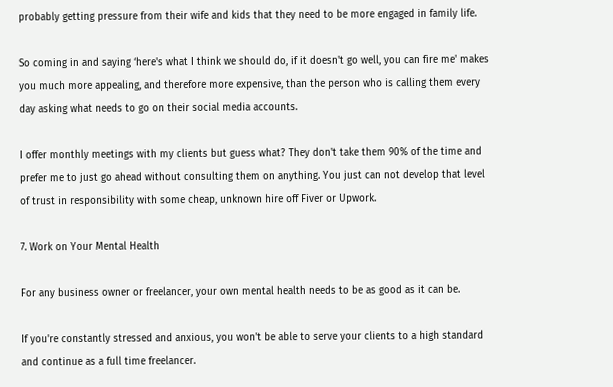probably getting pressure from their wife and kids that they need to be more engaged in family life.

So coming in and saying ‘here's what I think we should do, if it doesn't go well, you can fire me' makes you much more appealing, and therefore more expensive, than the person who is calling them every day asking what needs to go on their social media accounts.

I offer monthly meetings with my clients but guess what? They don't take them 90% of the time and prefer me to just go ahead without consulting them on anything. You just can not develop that level of trust in responsibility with some cheap, unknown hire off Fiver or Upwork.

7. Work on Your Mental Health

For any business owner or freelancer, your own mental health needs to be as good as it can be.

If you're constantly stressed and anxious, you won't be able to serve your clients to a high standard and continue as a full time freelancer.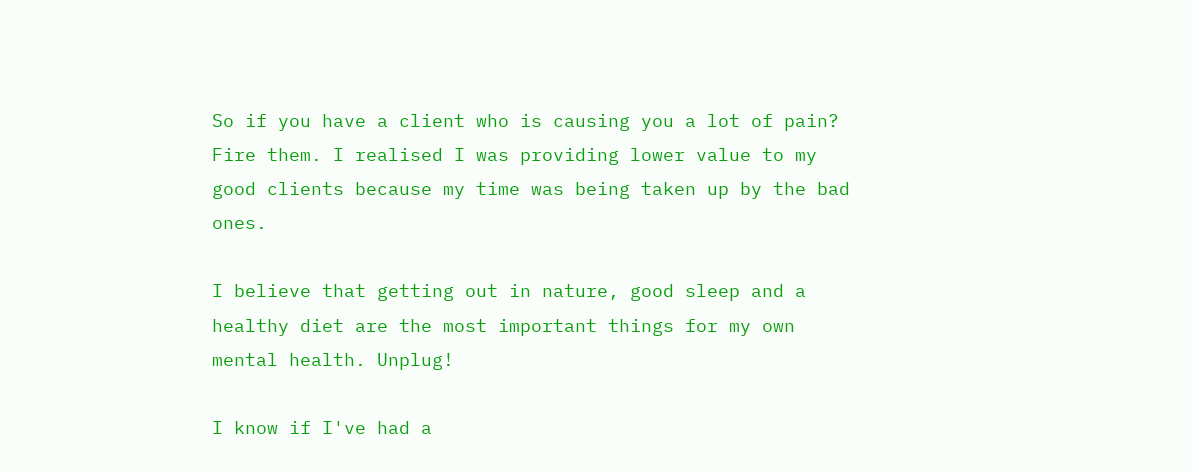So if you have a client who is causing you a lot of pain? Fire them. I realised I was providing lower value to my good clients because my time was being taken up by the bad ones.

I believe that getting out in nature, good sleep and a healthy diet are the most important things for my own mental health. Unplug!

I know if I've had a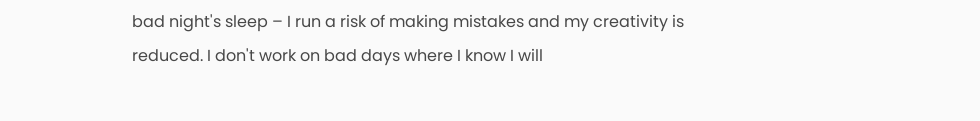bad night's sleep – I run a risk of making mistakes and my creativity is reduced. I don't work on bad days where I know I will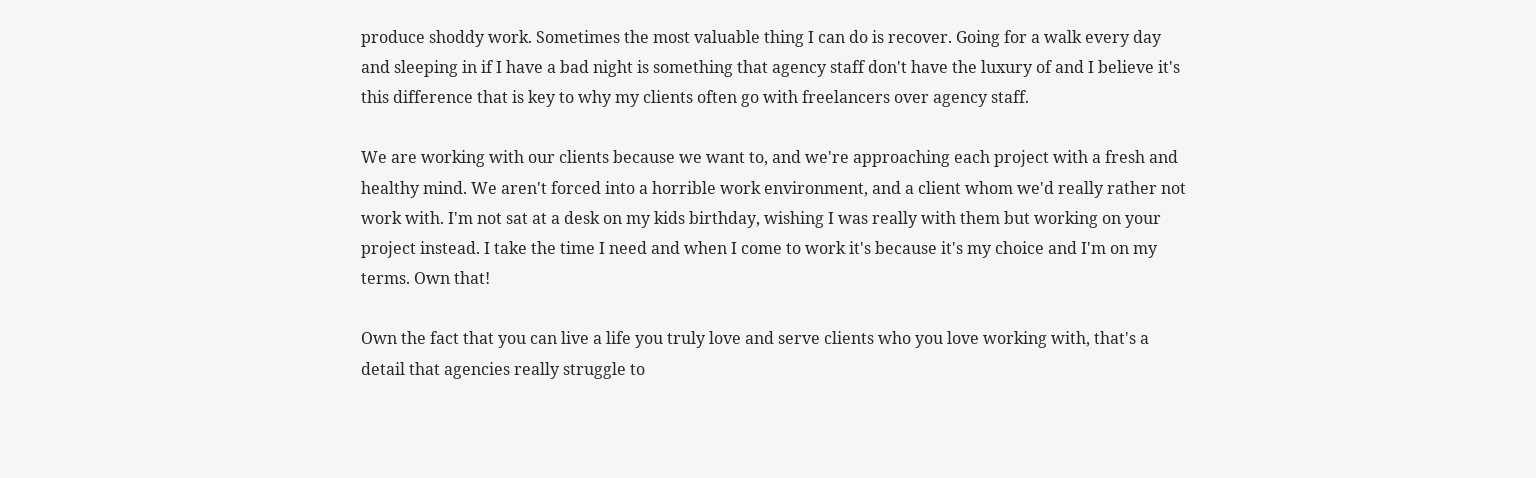produce shoddy work. Sometimes the most valuable thing I can do is recover. Going for a walk every day and sleeping in if I have a bad night is something that agency staff don't have the luxury of and I believe it's this difference that is key to why my clients often go with freelancers over agency staff.

We are working with our clients because we want to, and we're approaching each project with a fresh and healthy mind. We aren't forced into a horrible work environment, and a client whom we'd really rather not work with. I'm not sat at a desk on my kids birthday, wishing I was really with them but working on your project instead. I take the time I need and when I come to work it's because it's my choice and I'm on my terms. Own that!

Own the fact that you can live a life you truly love and serve clients who you love working with, that's a detail that agencies really struggle to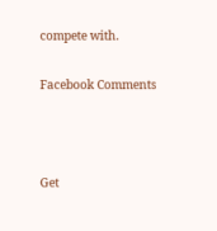compete with.

Facebook Comments



Get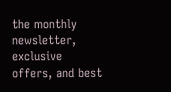the monthly newsletter, exclusive offers, and best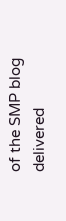of the SMP blog delivered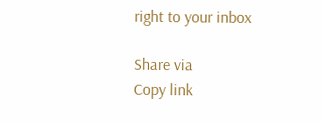right to your inbox

Share via
Copy link